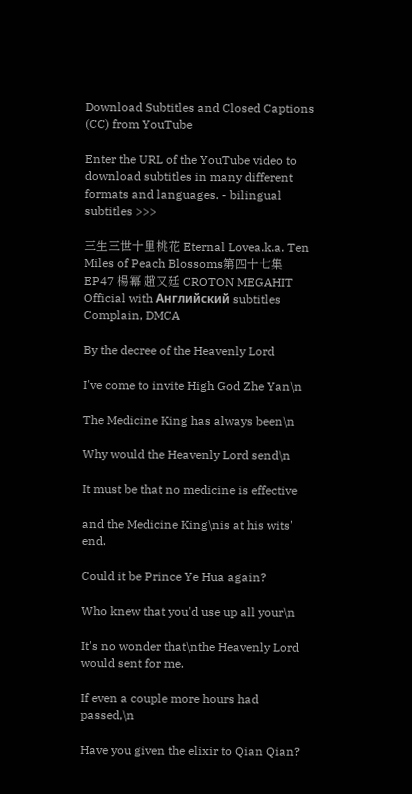Download Subtitles and Closed Captions (CC) from YouTube

Enter the URL of the YouTube video to download subtitles in many different formats and languages. - bilingual subtitles >>>

三生三世十里桃花 Eternal Lovea.k.a. Ten Miles of Peach Blossoms第四十七集 EP47 楊冪 趙又廷 CROTON MEGAHIT Official with Английский subtitles   Complain, DMCA

By the decree of the Heavenly Lord

I've come to invite High God Zhe Yan\n

The Medicine King has always been\n

Why would the Heavenly Lord send\n

It must be that no medicine is effective

and the Medicine King\nis at his wits' end.

Could it be Prince Ye Hua again?

Who knew that you'd use up all your\n

It's no wonder that\nthe Heavenly Lord would sent for me.

If even a couple more hours had passed,\n

Have you given the elixir to Qian Qian?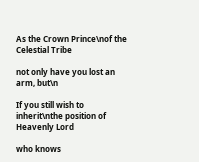As the Crown Prince\nof the Celestial Tribe

not only have you lost an arm, but\n

If you still wish to inherit\nthe position of Heavenly Lord

who knows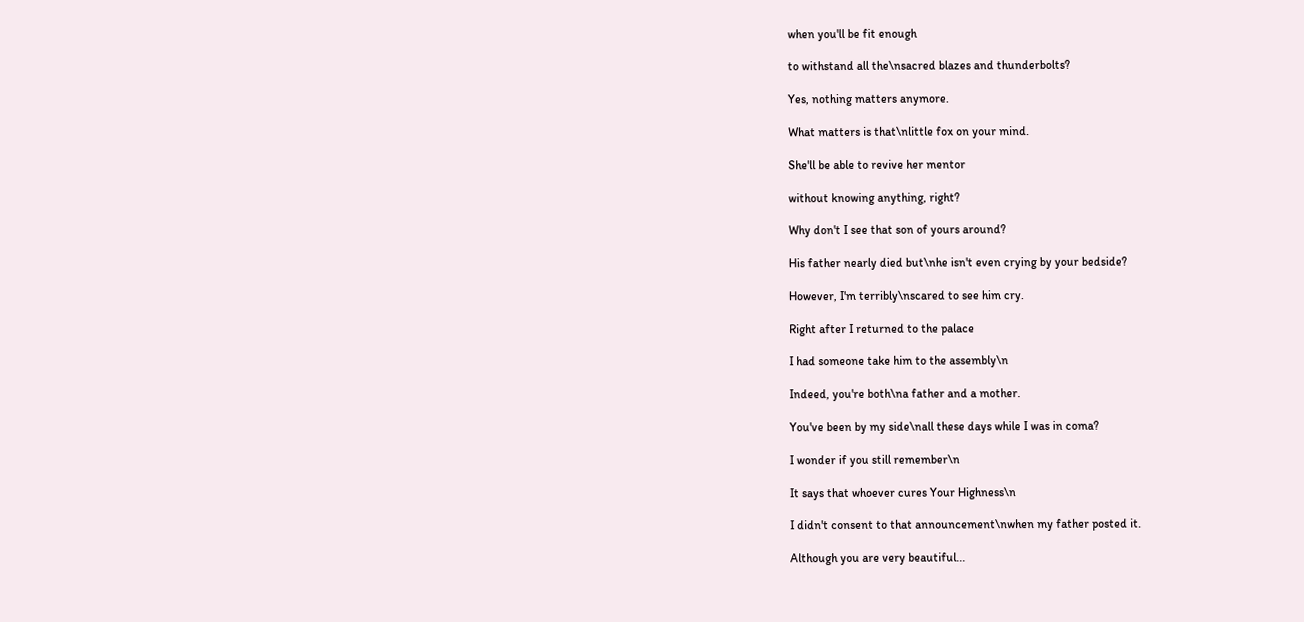when you'll be fit enough

to withstand all the\nsacred blazes and thunderbolts?

Yes, nothing matters anymore.

What matters is that\nlittle fox on your mind.

She'll be able to revive her mentor

without knowing anything, right?

Why don't I see that son of yours around?

His father nearly died but\nhe isn't even crying by your bedside?

However, I'm terribly\nscared to see him cry.

Right after I returned to the palace

I had someone take him to the assembly\n

Indeed, you're both\na father and a mother.

You've been by my side\nall these days while I was in coma?

I wonder if you still remember\n

It says that whoever cures Your Highness\n

I didn't consent to that announcement\nwhen my father posted it.

Although you are very beautiful...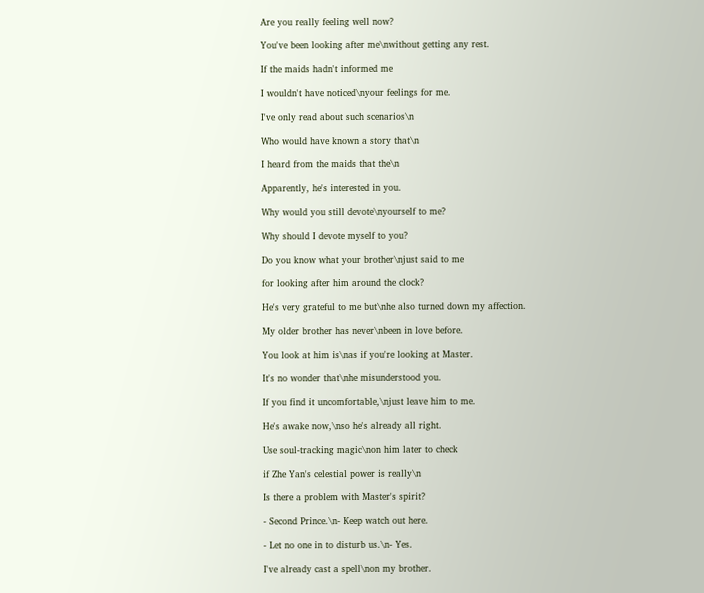Are you really feeling well now?

You've been looking after me\nwithout getting any rest.

If the maids hadn't informed me

I wouldn't have noticed\nyour feelings for me.

I've only read about such scenarios\n

Who would have known a story that\n

I heard from the maids that the\n

Apparently, he's interested in you.

Why would you still devote\nyourself to me?

Why should I devote myself to you?

Do you know what your brother\njust said to me

for looking after him around the clock?

He's very grateful to me but\nhe also turned down my affection.

My older brother has never\nbeen in love before.

You look at him is\nas if you're looking at Master.

It's no wonder that\nhe misunderstood you.

If you find it uncomfortable,\njust leave him to me.

He's awake now,\nso he's already all right.

Use soul-tracking magic\non him later to check

if Zhe Yan's celestial power is really\n

Is there a problem with Master's spirit?

- Second Prince.\n- Keep watch out here.

- Let no one in to disturb us.\n- Yes.

I've already cast a spell\non my brother.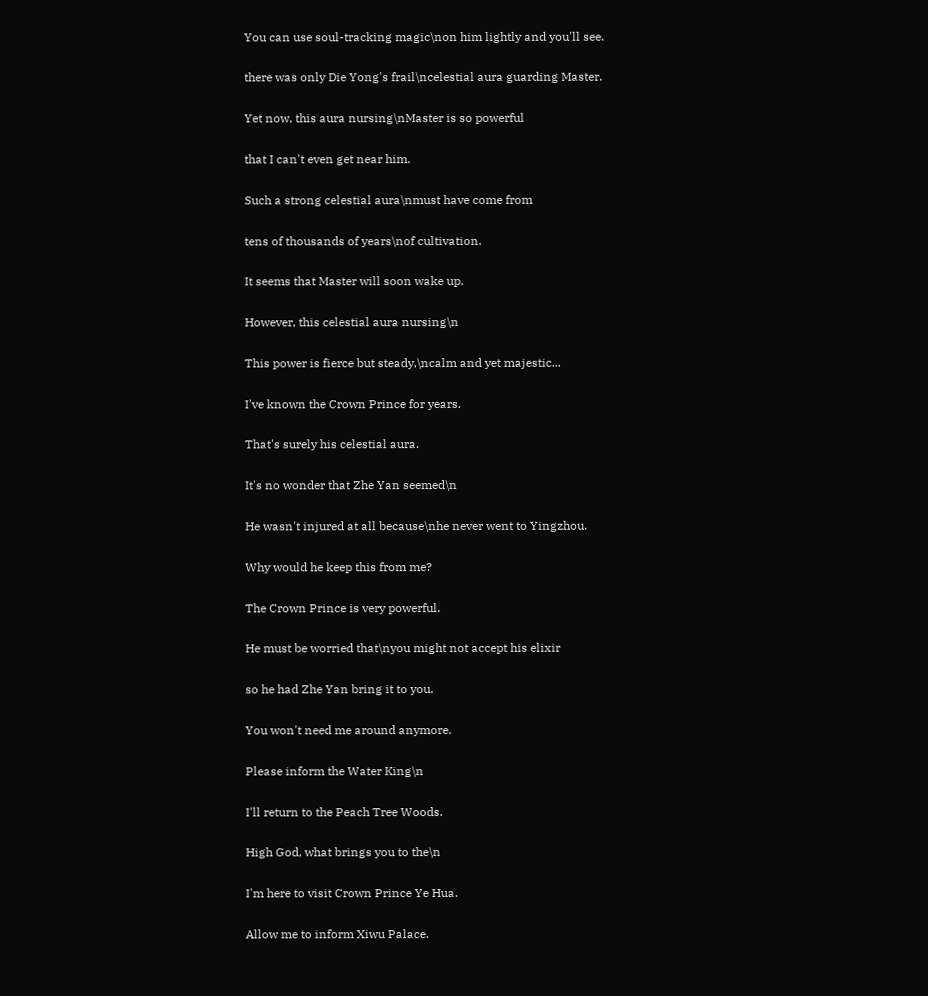You can use soul-tracking magic\non him lightly and you'll see.

there was only Die Yong's frail\ncelestial aura guarding Master.

Yet now, this aura nursing\nMaster is so powerful

that I can't even get near him.

Such a strong celestial aura\nmust have come from

tens of thousands of years\nof cultivation.

It seems that Master will soon wake up.

However, this celestial aura nursing\n

This power is fierce but steady,\ncalm and yet majestic...

I've known the Crown Prince for years.

That's surely his celestial aura.

It's no wonder that Zhe Yan seemed\n

He wasn't injured at all because\nhe never went to Yingzhou.

Why would he keep this from me?

The Crown Prince is very powerful.

He must be worried that\nyou might not accept his elixir

so he had Zhe Yan bring it to you.

You won't need me around anymore.

Please inform the Water King\n

I'll return to the Peach Tree Woods.

High God, what brings you to the\n

I'm here to visit Crown Prince Ye Hua.

Allow me to inform Xiwu Palace.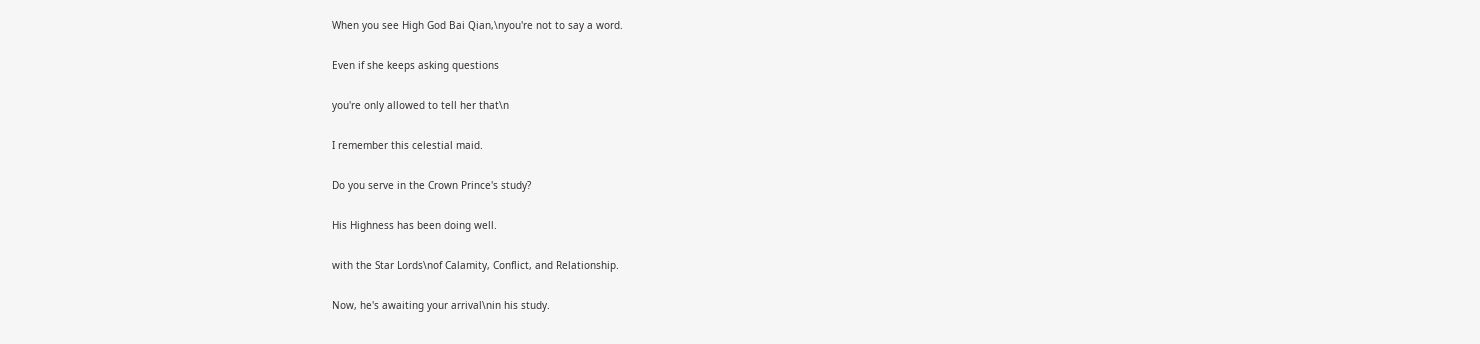When you see High God Bai Qian,\nyou're not to say a word.

Even if she keeps asking questions

you're only allowed to tell her that\n

I remember this celestial maid.

Do you serve in the Crown Prince's study?

His Highness has been doing well.

with the Star Lords\nof Calamity, Conflict, and Relationship.

Now, he's awaiting your arrival\nin his study.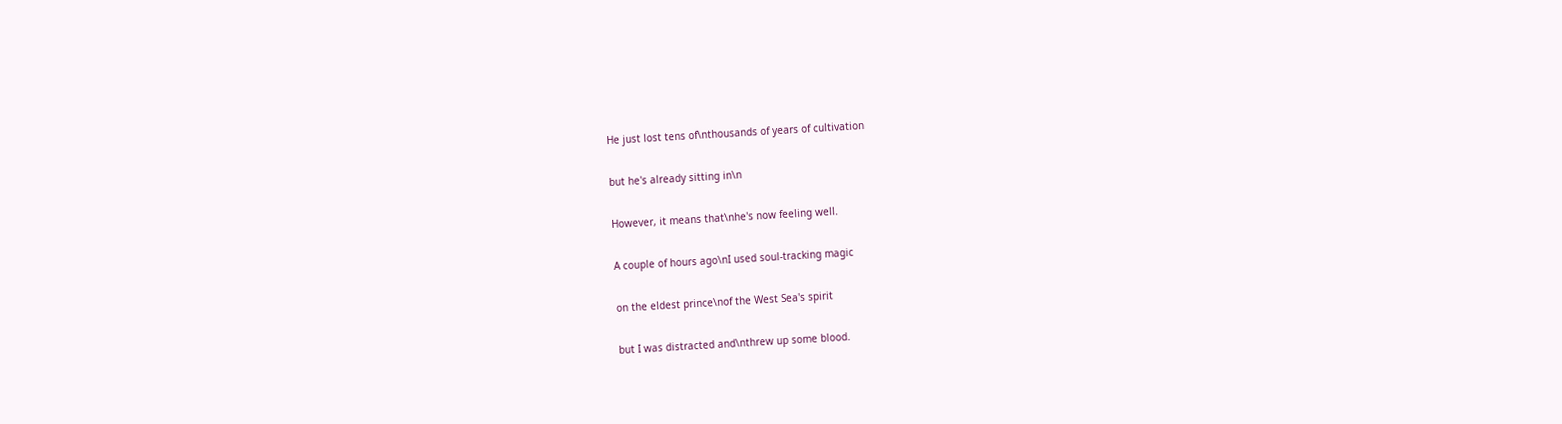He just lost tens of\nthousands of years of cultivation

but he's already sitting in\n

However, it means that\nhe's now feeling well.

A couple of hours ago\nI used soul-tracking magic

on the eldest prince\nof the West Sea's spirit

but I was distracted and\nthrew up some blood.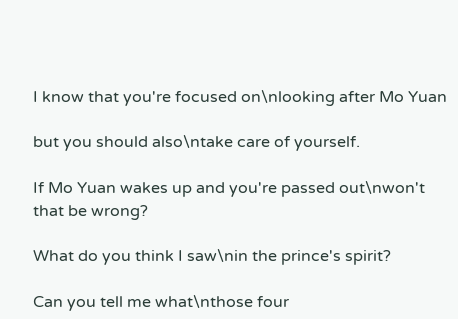I know that you're focused on\nlooking after Mo Yuan

but you should also\ntake care of yourself.

If Mo Yuan wakes up and you're passed out\nwon't that be wrong?

What do you think I saw\nin the prince's spirit?

Can you tell me what\nthose four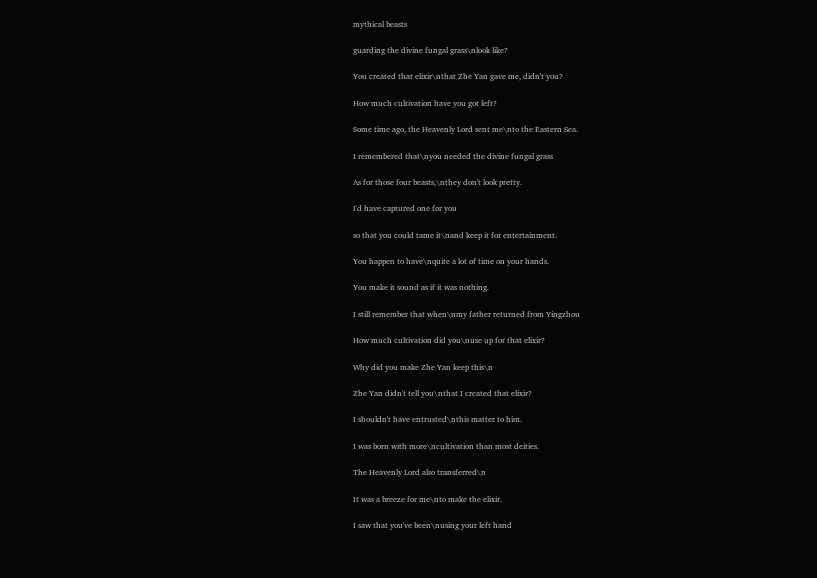mythical beasts

guarding the divine fungal grass\nlook like?

You created that elixir\nthat Zhe Yan gave me, didn't you?

How much cultivation have you got left?

Some time ago, the Heavenly Lord sent me\nto the Eastern Sea.

I remembered that\nyou needed the divine fungal grass

As for those four beasts,\nthey don't look pretty.

I'd have captured one for you

so that you could tame it\nand keep it for entertainment.

You happen to have\nquite a lot of time on your hands.

You make it sound as if it was nothing.

I still remember that when\nmy father returned from Yingzhou

How much cultivation did you\nuse up for that elixir?

Why did you make Zhe Yan keep this\n

Zhe Yan didn't tell you\nthat I created that elixir?

I shouldn't have entrusted\nthis matter to him.

I was born with more\ncultivation than most deities.

The Heavenly Lord also transferred\n

It was a breeze for me\nto make the elixir.

I saw that you've been\nusing your left hand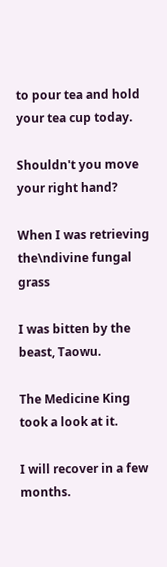to pour tea and hold your tea cup today.

Shouldn't you move your right hand?

When I was retrieving the\ndivine fungal grass

I was bitten by the beast, Taowu.

The Medicine King took a look at it.

I will recover in a few months.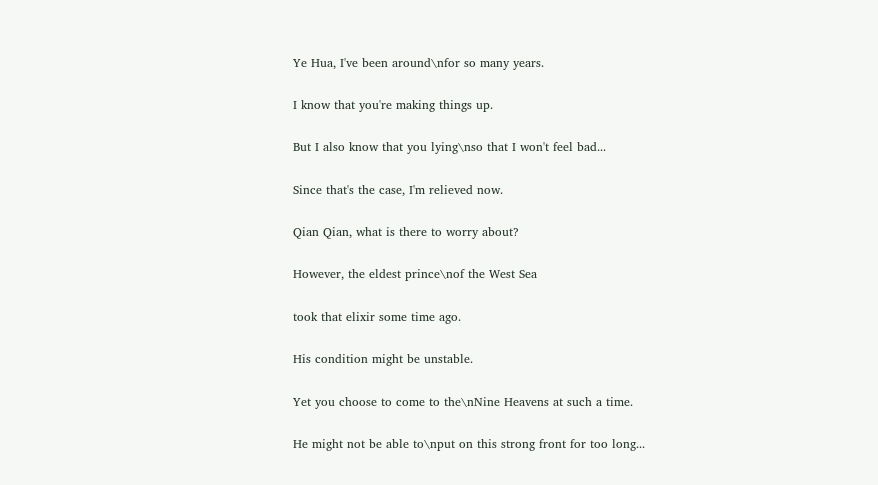Ye Hua, I've been around\nfor so many years.

I know that you're making things up.

But I also know that you lying\nso that I won't feel bad...

Since that's the case, I'm relieved now.

Qian Qian, what is there to worry about?

However, the eldest prince\nof the West Sea

took that elixir some time ago.

His condition might be unstable.

Yet you choose to come to the\nNine Heavens at such a time.

He might not be able to\nput on this strong front for too long...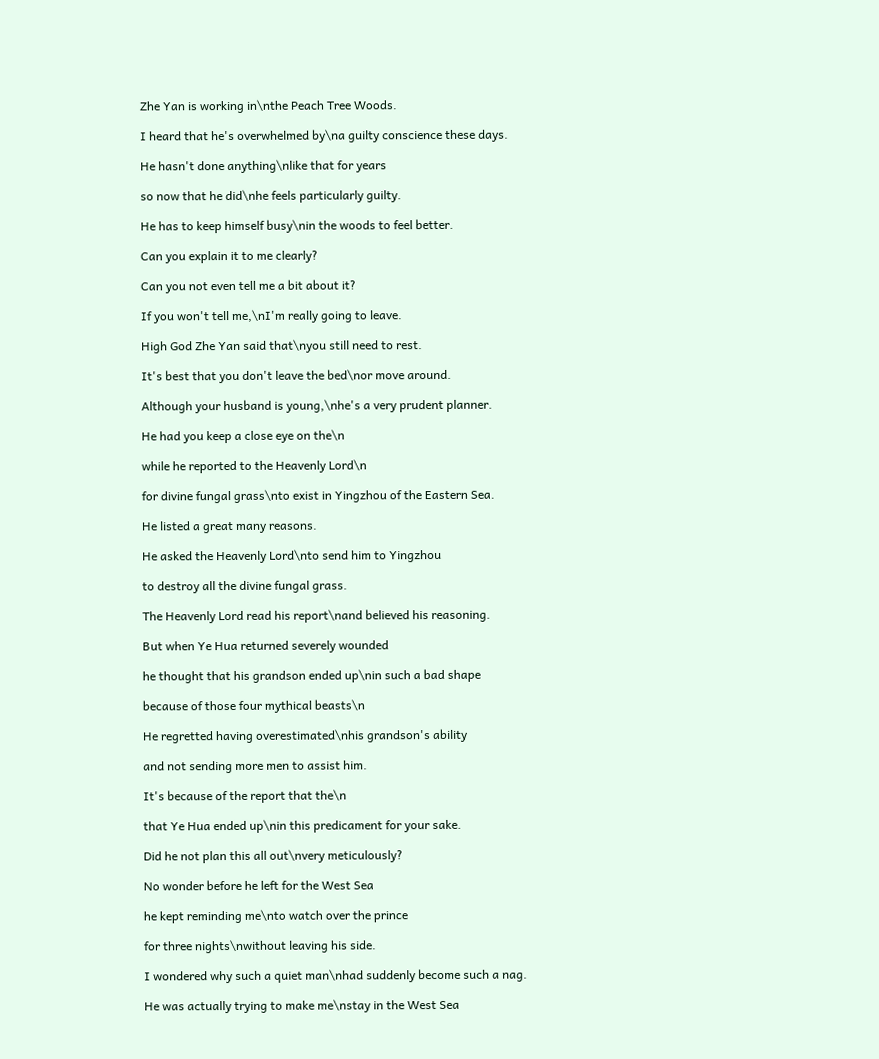Zhe Yan is working in\nthe Peach Tree Woods.

I heard that he's overwhelmed by\na guilty conscience these days.

He hasn't done anything\nlike that for years

so now that he did\nhe feels particularly guilty.

He has to keep himself busy\nin the woods to feel better.

Can you explain it to me clearly?

Can you not even tell me a bit about it?

If you won't tell me,\nI'm really going to leave.

High God Zhe Yan said that\nyou still need to rest.

It's best that you don't leave the bed\nor move around.

Although your husband is young,\nhe's a very prudent planner.

He had you keep a close eye on the\n

while he reported to the Heavenly Lord\n

for divine fungal grass\nto exist in Yingzhou of the Eastern Sea.

He listed a great many reasons.

He asked the Heavenly Lord\nto send him to Yingzhou

to destroy all the divine fungal grass.

The Heavenly Lord read his report\nand believed his reasoning.

But when Ye Hua returned severely wounded

he thought that his grandson ended up\nin such a bad shape

because of those four mythical beasts\n

He regretted having overestimated\nhis grandson's ability

and not sending more men to assist him.

It's because of the report that the\n

that Ye Hua ended up\nin this predicament for your sake.

Did he not plan this all out\nvery meticulously?

No wonder before he left for the West Sea

he kept reminding me\nto watch over the prince

for three nights\nwithout leaving his side.

I wondered why such a quiet man\nhad suddenly become such a nag.

He was actually trying to make me\nstay in the West Sea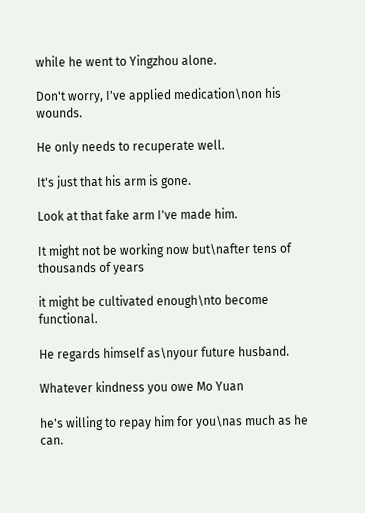while he went to Yingzhou alone.

Don't worry, I've applied medication\non his wounds.

He only needs to recuperate well.

It's just that his arm is gone.

Look at that fake arm I've made him.

It might not be working now but\nafter tens of thousands of years

it might be cultivated enough\nto become functional.

He regards himself as\nyour future husband.

Whatever kindness you owe Mo Yuan

he's willing to repay him for you\nas much as he can.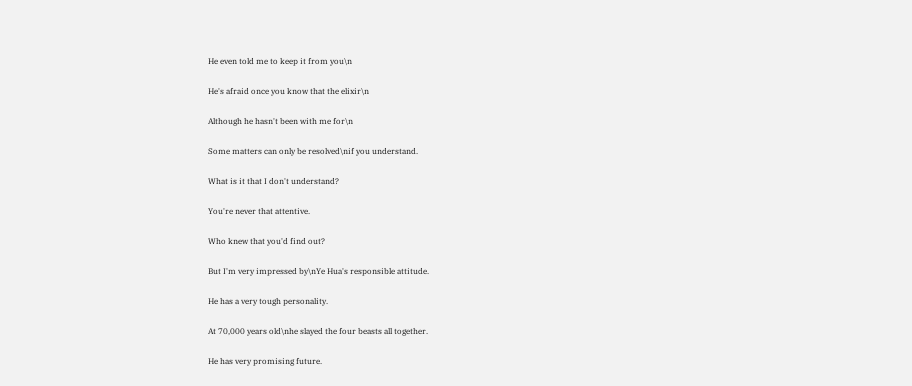He even told me to keep it from you\n

He's afraid once you know that the elixir\n

Although he hasn't been with me for\n

Some matters can only be resolved\nif you understand.

What is it that I don't understand?

You're never that attentive.

Who knew that you'd find out?

But I'm very impressed by\nYe Hua's responsible attitude.

He has a very tough personality.

At 70,000 years old\nhe slayed the four beasts all together.

He has very promising future.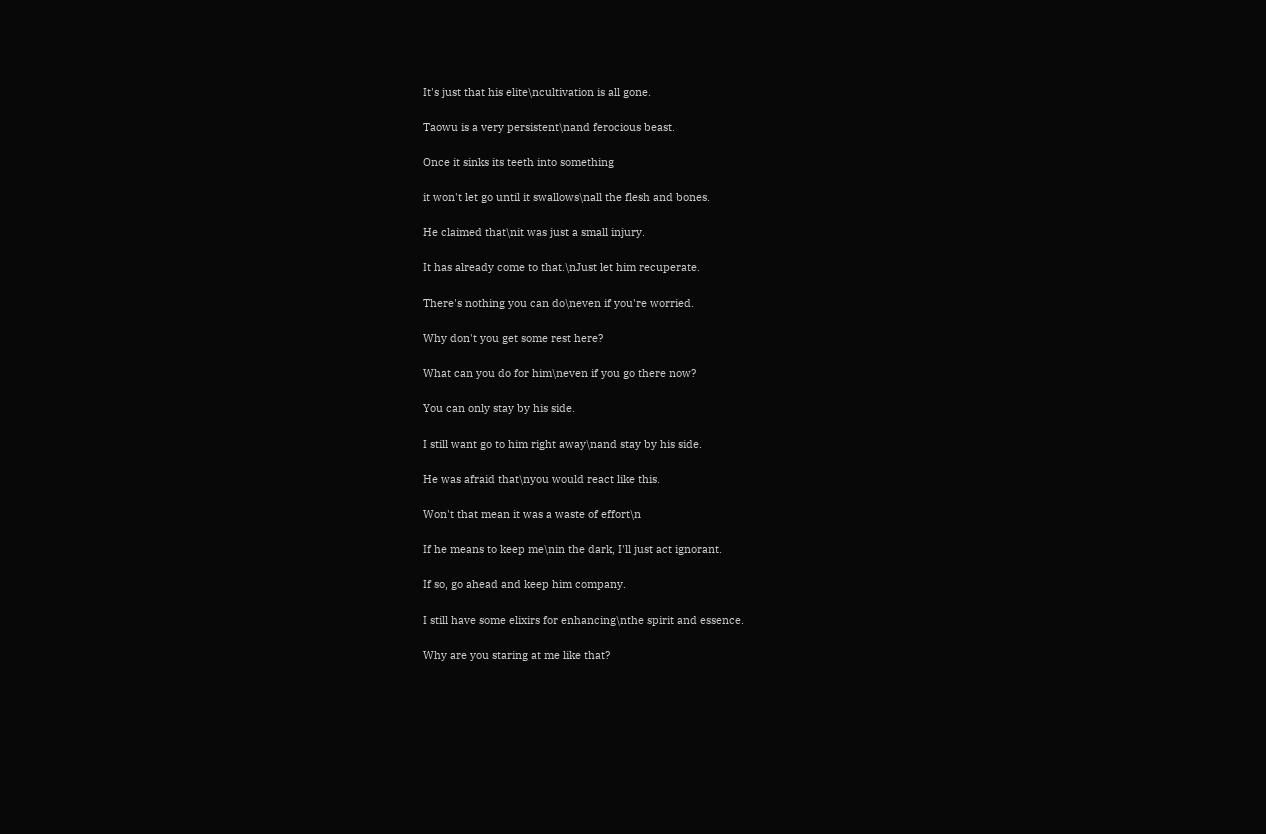It's just that his elite\ncultivation is all gone.

Taowu is a very persistent\nand ferocious beast.

Once it sinks its teeth into something

it won't let go until it swallows\nall the flesh and bones.

He claimed that\nit was just a small injury.

It has already come to that.\nJust let him recuperate.

There's nothing you can do\neven if you're worried.

Why don't you get some rest here?

What can you do for him\neven if you go there now?

You can only stay by his side.

I still want go to him right away\nand stay by his side.

He was afraid that\nyou would react like this.

Won't that mean it was a waste of effort\n

If he means to keep me\nin the dark, I'll just act ignorant.

If so, go ahead and keep him company.

I still have some elixirs for enhancing\nthe spirit and essence.

Why are you staring at me like that?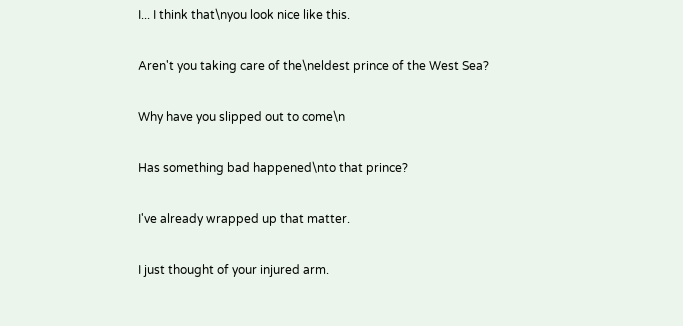I... I think that\nyou look nice like this.

Aren't you taking care of the\neldest prince of the West Sea?

Why have you slipped out to come\n

Has something bad happened\nto that prince?

I've already wrapped up that matter.

I just thought of your injured arm.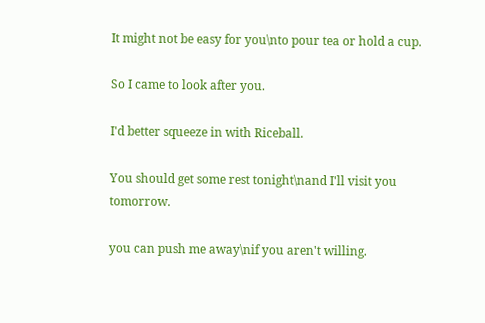It might not be easy for you\nto pour tea or hold a cup.

So I came to look after you.

I'd better squeeze in with Riceball.

You should get some rest tonight\nand I'll visit you tomorrow.

you can push me away\nif you aren't willing.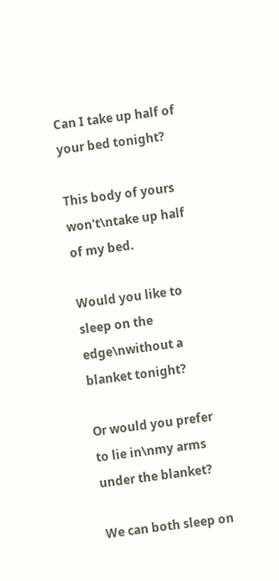Can I take up half of your bed tonight?

This body of yours won't\ntake up half of my bed.

Would you like to sleep on the edge\nwithout a blanket tonight?

Or would you prefer to lie in\nmy arms under the blanket?

We can both sleep on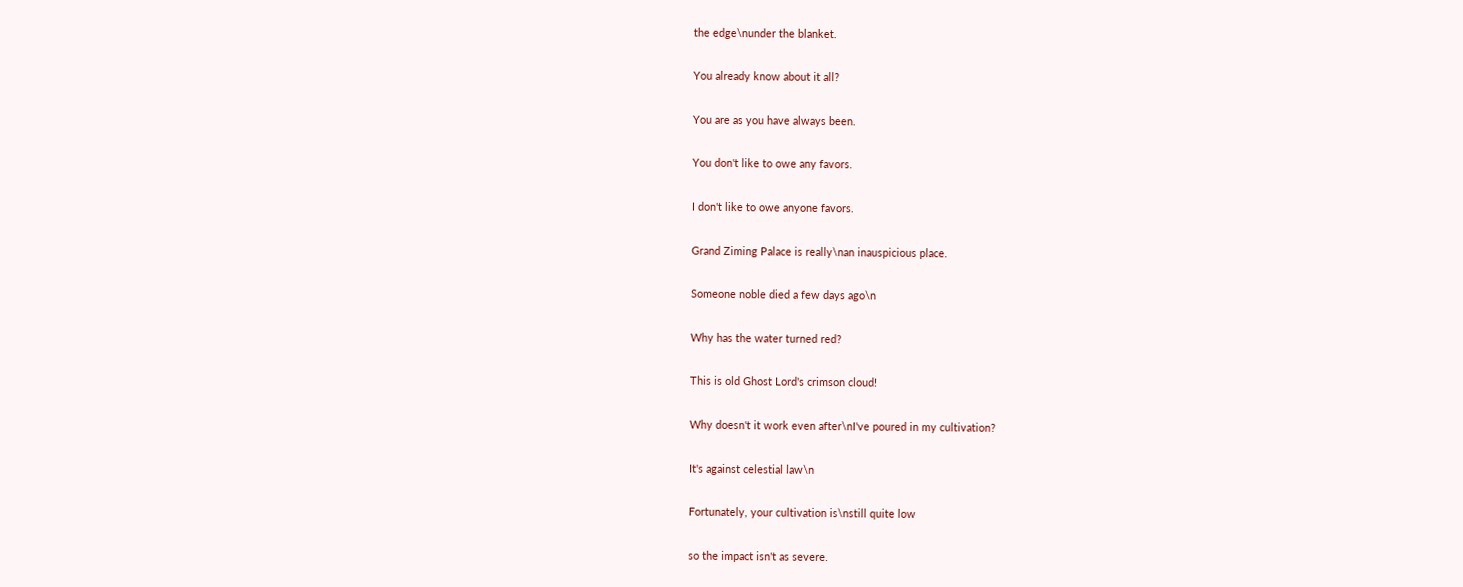the edge\nunder the blanket.

You already know about it all?

You are as you have always been.

You don't like to owe any favors.

I don't like to owe anyone favors.

Grand Ziming Palace is really\nan inauspicious place.

Someone noble died a few days ago\n

Why has the water turned red?

This is old Ghost Lord's crimson cloud!

Why doesn't it work even after\nI've poured in my cultivation?

It's against celestial law\n

Fortunately, your cultivation is\nstill quite low

so the impact isn't as severe.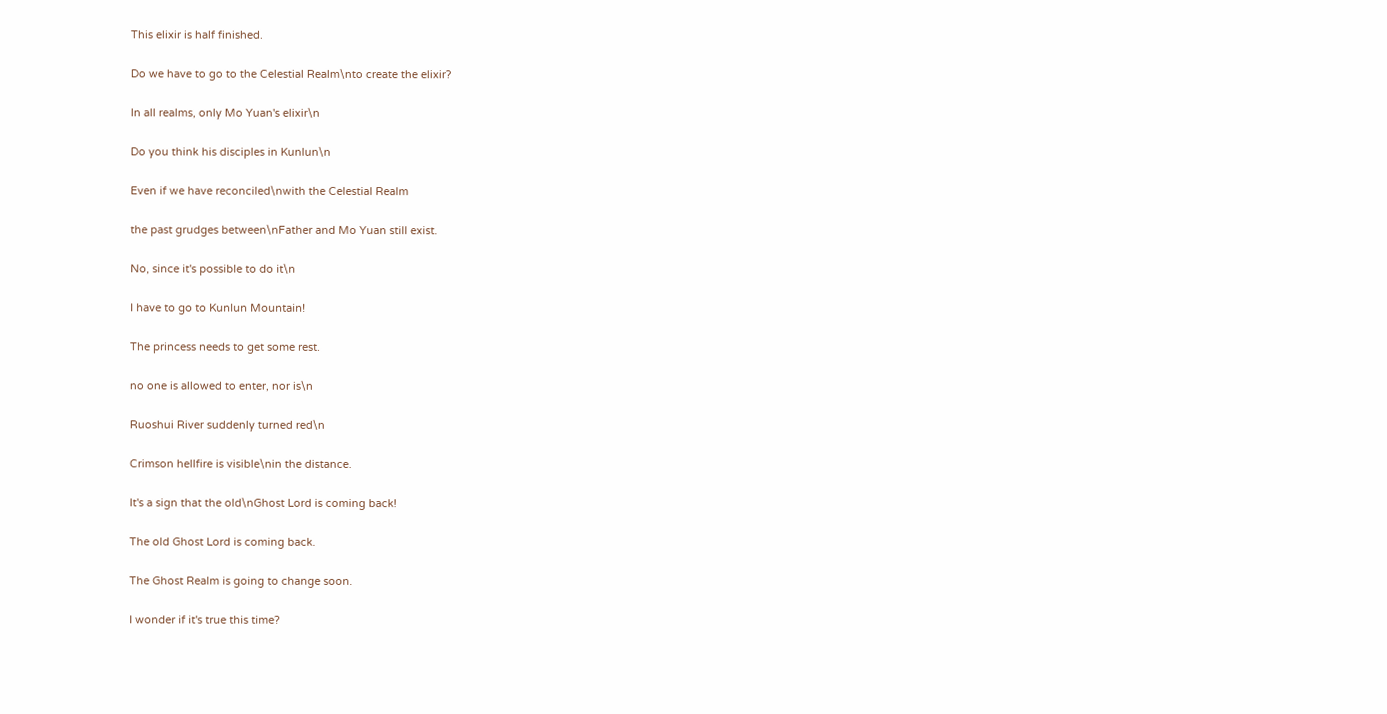This elixir is half finished.

Do we have to go to the Celestial Realm\nto create the elixir?

In all realms, only Mo Yuan's elixir\n

Do you think his disciples in Kunlun\n

Even if we have reconciled\nwith the Celestial Realm

the past grudges between\nFather and Mo Yuan still exist.

No, since it's possible to do it\n

I have to go to Kunlun Mountain!

The princess needs to get some rest.

no one is allowed to enter, nor is\n

Ruoshui River suddenly turned red\n

Crimson hellfire is visible\nin the distance.

It's a sign that the old\nGhost Lord is coming back!

The old Ghost Lord is coming back.

The Ghost Realm is going to change soon.

I wonder if it's true this time?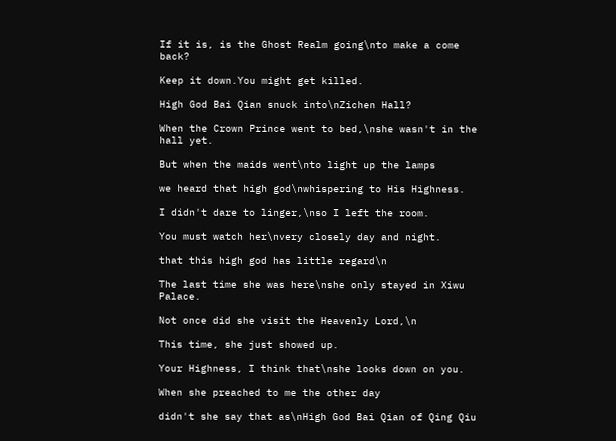If it is, is the Ghost Realm going\nto make a come back?

Keep it down.You might get killed.

High God Bai Qian snuck into\nZichen Hall?

When the Crown Prince went to bed,\nshe wasn't in the hall yet.

But when the maids went\nto light up the lamps

we heard that high god\nwhispering to His Highness.

I didn't dare to linger,\nso I left the room.

You must watch her\nvery closely day and night.

that this high god has little regard\n

The last time she was here\nshe only stayed in Xiwu Palace.

Not once did she visit the Heavenly Lord,\n

This time, she just showed up.

Your Highness, I think that\nshe looks down on you.

When she preached to me the other day

didn't she say that as\nHigh God Bai Qian of Qing Qiu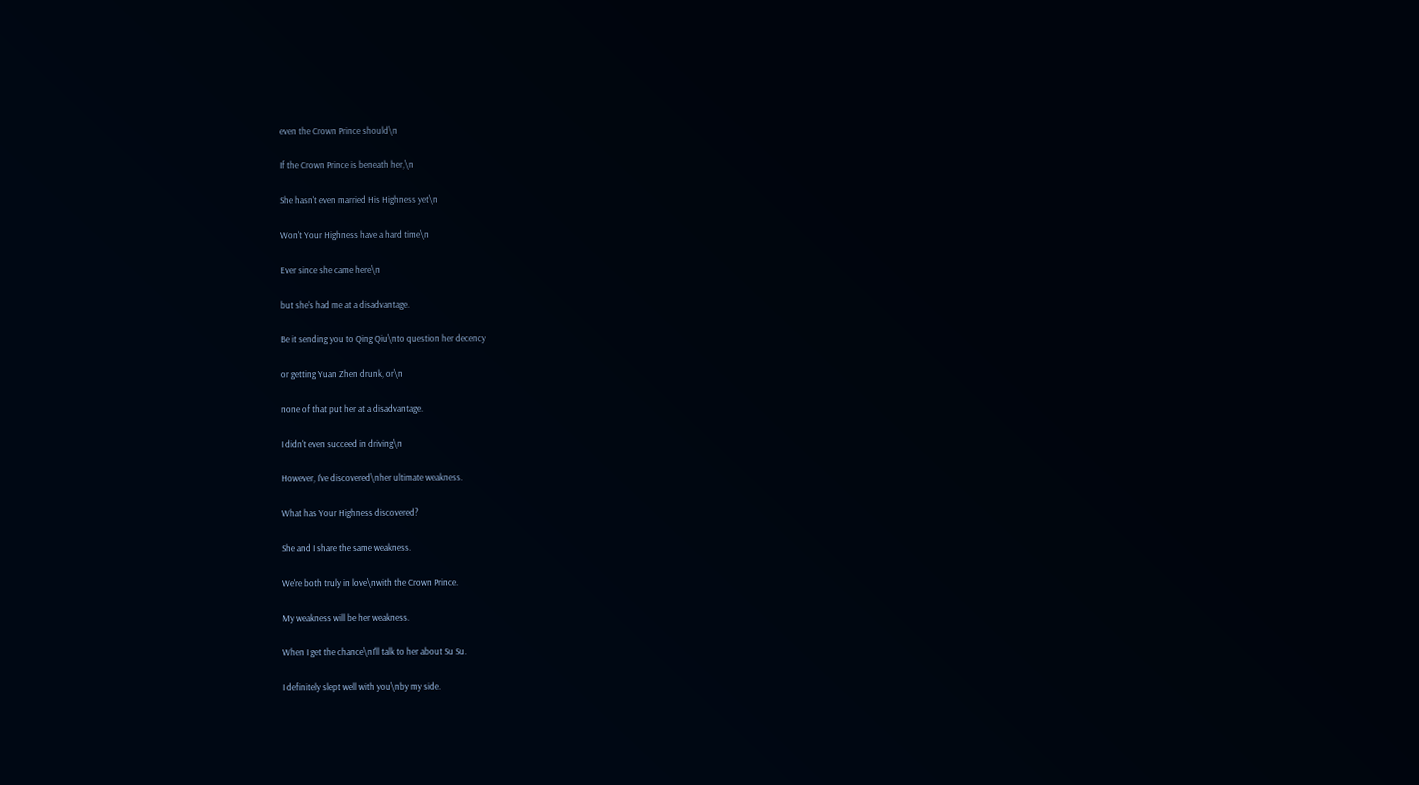even the Crown Prince should\n

If the Crown Prince is beneath her,\n

She hasn't even married His Highness yet\n

Won't Your Highness have a hard time\n

Ever since she came here\n

but she's had me at a disadvantage.

Be it sending you to Qing Qiu\nto question her decency

or getting Yuan Zhen drunk, or\n

none of that put her at a disadvantage.

I didn't even succeed in driving\n

However, I've discovered\nher ultimate weakness.

What has Your Highness discovered?

She and I share the same weakness.

We're both truly in love\nwith the Crown Prince.

My weakness will be her weakness.

When I get the chance\nI'll talk to her about Su Su.

I definitely slept well with you\nby my side.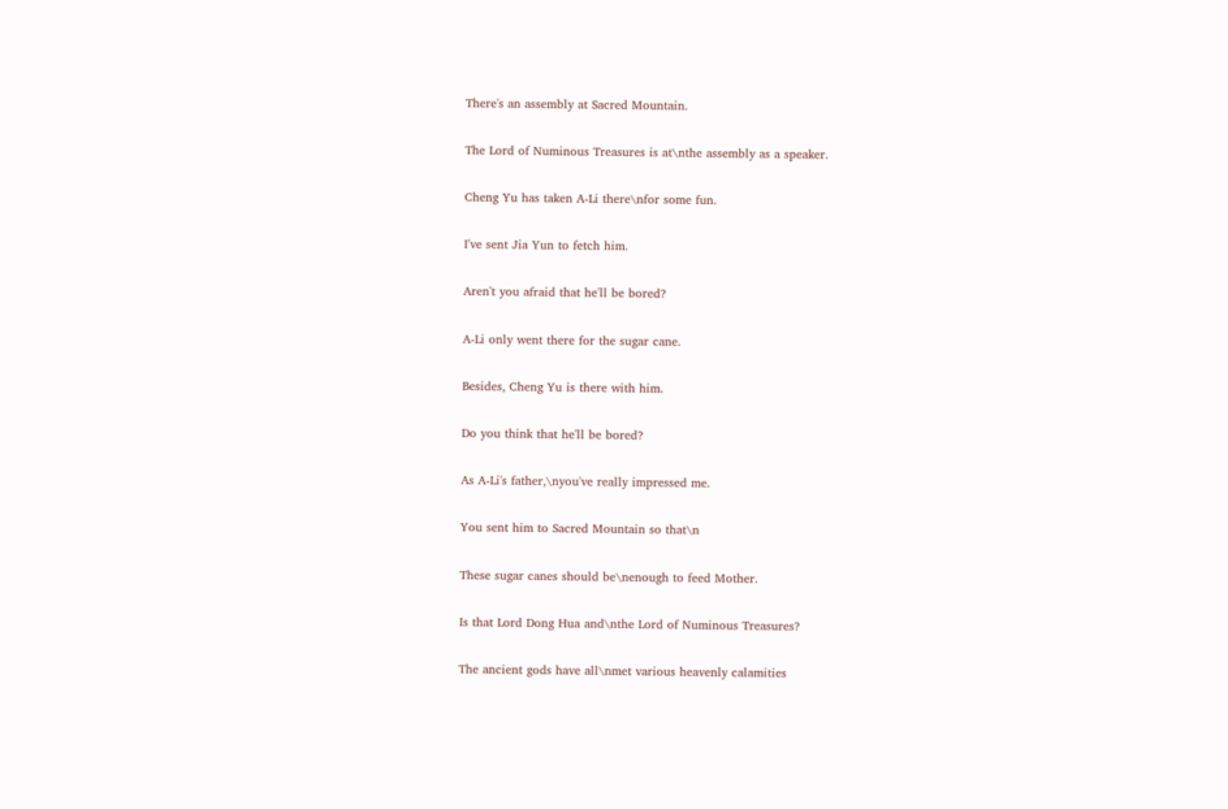There's an assembly at Sacred Mountain.

The Lord of Numinous Treasures is at\nthe assembly as a speaker.

Cheng Yu has taken A-Li there\nfor some fun.

I've sent Jia Yun to fetch him.

Aren't you afraid that he'll be bored?

A-Li only went there for the sugar cane.

Besides, Cheng Yu is there with him.

Do you think that he'll be bored?

As A-Li's father,\nyou've really impressed me.

You sent him to Sacred Mountain so that\n

These sugar canes should be\nenough to feed Mother.

Is that Lord Dong Hua and\nthe Lord of Numinous Treasures?

The ancient gods have all\nmet various heavenly calamities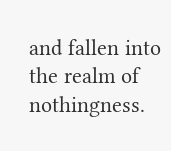and fallen into the realm of nothingness.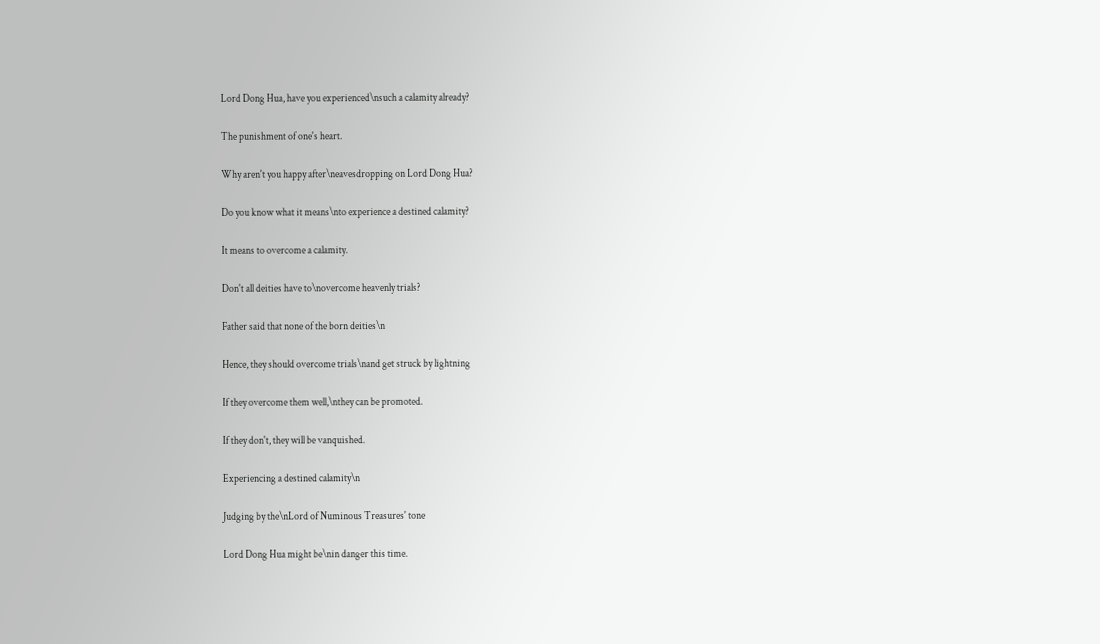Lord Dong Hua, have you experienced\nsuch a calamity already?

The punishment of one's heart.

Why aren't you happy after\neavesdropping on Lord Dong Hua?

Do you know what it means\nto experience a destined calamity?

It means to overcome a calamity.

Don't all deities have to\novercome heavenly trials?

Father said that none of the born deities\n

Hence, they should overcome trials\nand get struck by lightning

If they overcome them well,\nthey can be promoted.

If they don't, they will be vanquished.

Experiencing a destined calamity\n

Judging by the\nLord of Numinous Treasures' tone

Lord Dong Hua might be\nin danger this time.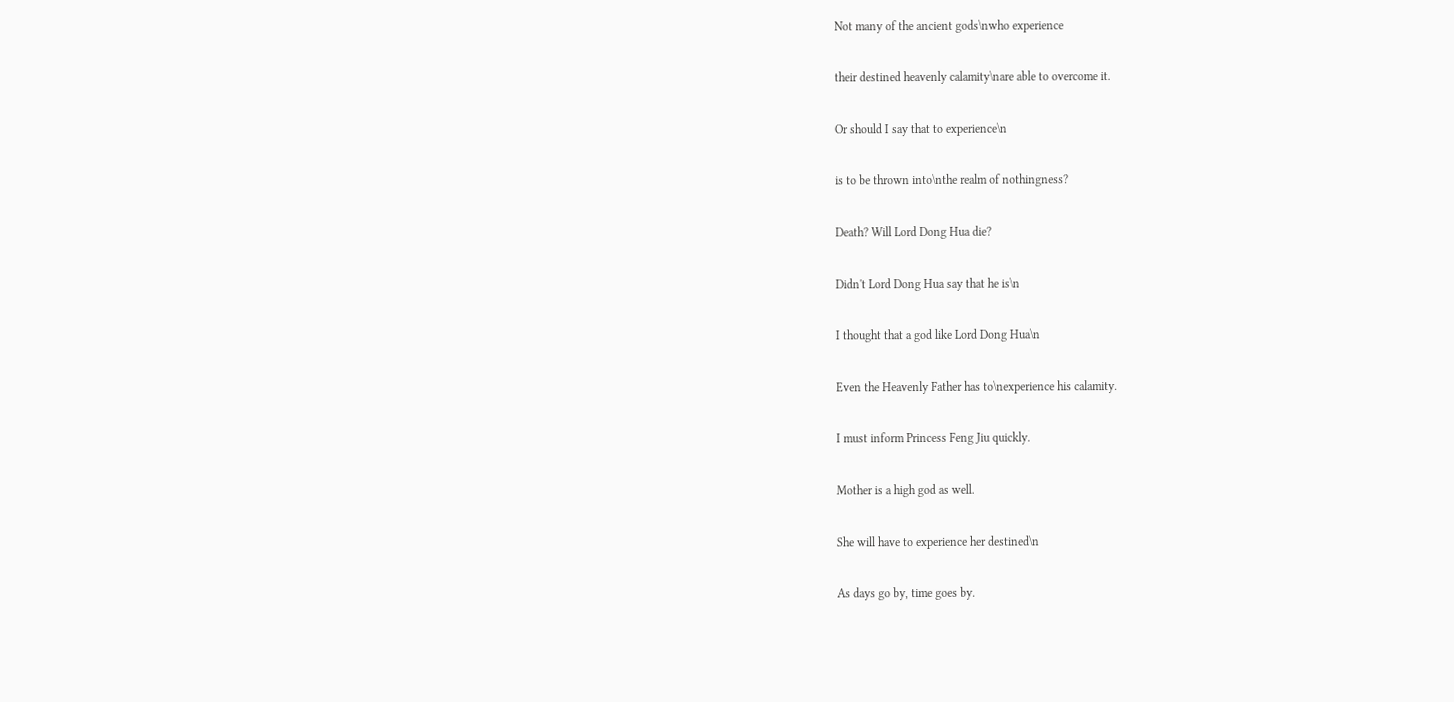Not many of the ancient gods\nwho experience

their destined heavenly calamity\nare able to overcome it.

Or should I say that to experience\n

is to be thrown into\nthe realm of nothingness?

Death? Will Lord Dong Hua die?

Didn't Lord Dong Hua say that he is\n

I thought that a god like Lord Dong Hua\n

Even the Heavenly Father has to\nexperience his calamity.

I must inform Princess Feng Jiu quickly.

Mother is a high god as well.

She will have to experience her destined\n

As days go by, time goes by.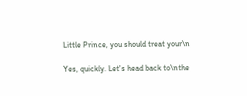Little Prince, you should treat your\n

Yes, quickly. Let's head back to\nthe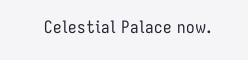Celestial Palace now.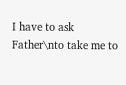I have to ask Father\nto take me to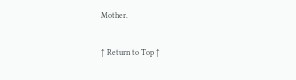Mother.


↑ Return to Top ↑